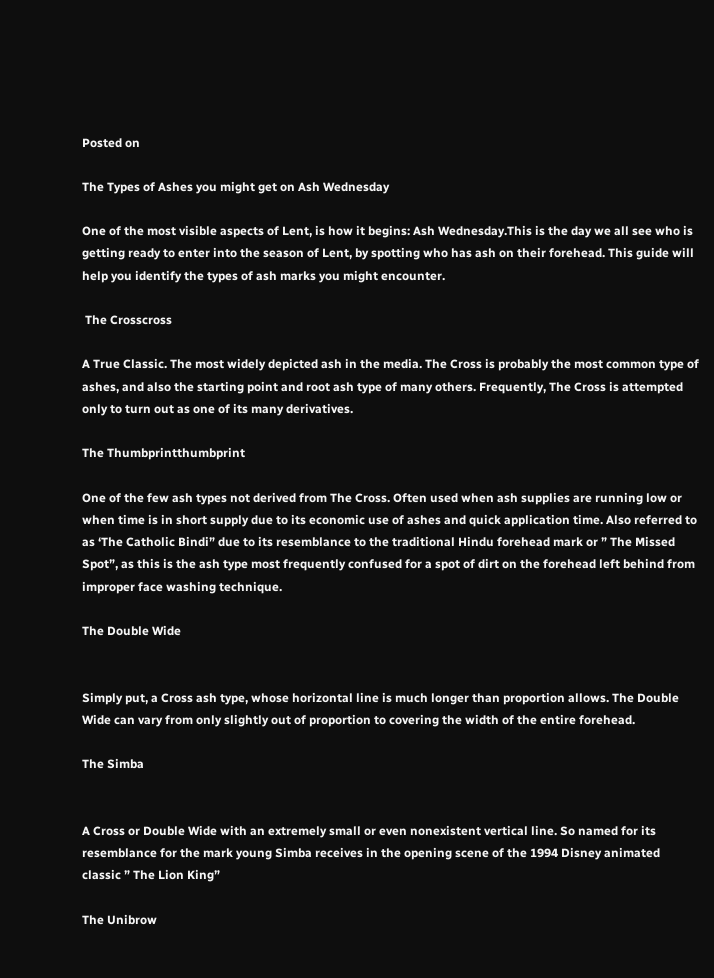Posted on

The Types of Ashes you might get on Ash Wednesday

One of the most visible aspects of Lent, is how it begins: Ash Wednesday.This is the day we all see who is getting ready to enter into the season of Lent, by spotting who has ash on their forehead. This guide will help you identify the types of ash marks you might encounter.

 The Crosscross

A True Classic. The most widely depicted ash in the media. The Cross is probably the most common type of ashes, and also the starting point and root ash type of many others. Frequently, The Cross is attempted only to turn out as one of its many derivatives.

The Thumbprintthumbprint

One of the few ash types not derived from The Cross. Often used when ash supplies are running low or when time is in short supply due to its economic use of ashes and quick application time. Also referred to as ‘The Catholic Bindi” due to its resemblance to the traditional Hindu forehead mark or ” The Missed Spot”, as this is the ash type most frequently confused for a spot of dirt on the forehead left behind from improper face washing technique.

The Double Wide


Simply put, a Cross ash type, whose horizontal line is much longer than proportion allows. The Double Wide can vary from only slightly out of proportion to covering the width of the entire forehead.

The Simba


A Cross or Double Wide with an extremely small or even nonexistent vertical line. So named for its resemblance for the mark young Simba receives in the opening scene of the 1994 Disney animated classic ” The Lion King”

The Unibrow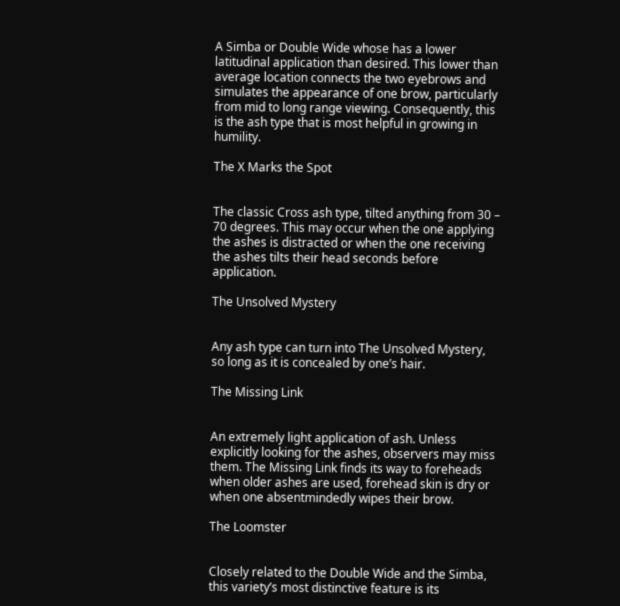A Simba or Double Wide whose has a lower latitudinal application than desired. This lower than average location connects the two eyebrows and simulates the appearance of one brow, particularly from mid to long range viewing. Consequently, this is the ash type that is most helpful in growing in humility.

The X Marks the Spot


The classic Cross ash type, tilted anything from 30 – 70 degrees. This may occur when the one applying the ashes is distracted or when the one receiving the ashes tilts their head seconds before application.

The Unsolved Mystery


Any ash type can turn into The Unsolved Mystery, so long as it is concealed by one’s hair.

The Missing Link


An extremely light application of ash. Unless explicitly looking for the ashes, observers may miss them. The Missing Link finds its way to foreheads when older ashes are used, forehead skin is dry or when one absentmindedly wipes their brow.

The Loomster


Closely related to the Double Wide and the Simba, this variety’s most distinctive feature is its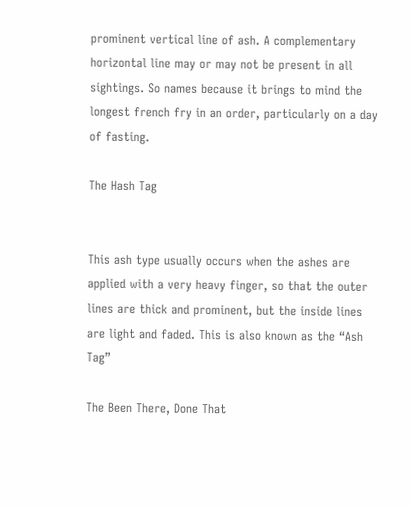prominent vertical line of ash. A complementary horizontal line may or may not be present in all sightings. So names because it brings to mind the longest french fry in an order, particularly on a day of fasting.

The Hash Tag


This ash type usually occurs when the ashes are applied with a very heavy finger, so that the outer lines are thick and prominent, but the inside lines are light and faded. This is also known as the “Ash Tag”

The Been There, Done That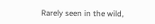Rarely seen in the wild,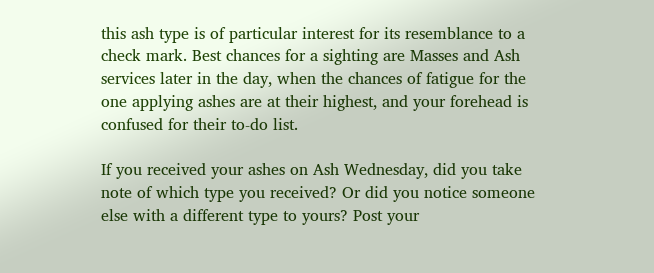this ash type is of particular interest for its resemblance to a check mark. Best chances for a sighting are Masses and Ash services later in the day, when the chances of fatigue for the one applying ashes are at their highest, and your forehead is confused for their to-do list.

If you received your ashes on Ash Wednesday, did you take note of which type you received? Or did you notice someone else with a different type to yours? Post your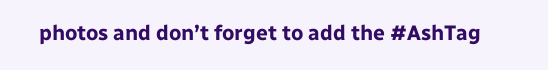photos and don’t forget to add the #AshTag